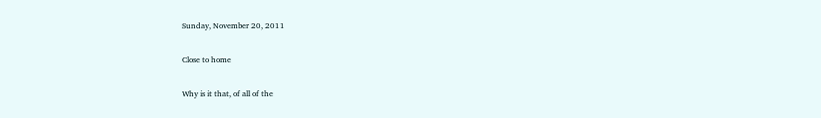Sunday, November 20, 2011

Close to home

Why is it that, of all of the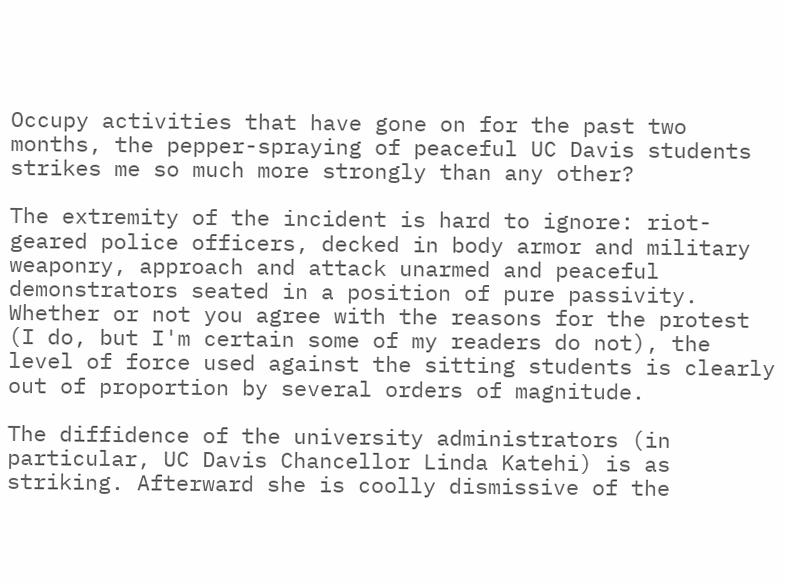Occupy activities that have gone on for the past two months, the pepper-spraying of peaceful UC Davis students strikes me so much more strongly than any other?

The extremity of the incident is hard to ignore: riot-geared police officers, decked in body armor and military weaponry, approach and attack unarmed and peaceful demonstrators seated in a position of pure passivity. Whether or not you agree with the reasons for the protest (I do, but I'm certain some of my readers do not), the level of force used against the sitting students is clearly out of proportion by several orders of magnitude.

The diffidence of the university administrators (in particular, UC Davis Chancellor Linda Katehi) is as striking. Afterward she is coolly dismissive of the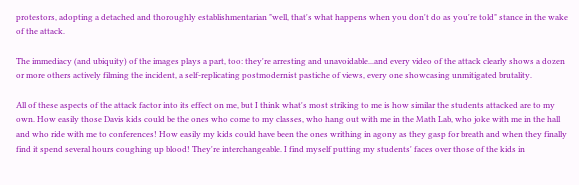protestors, adopting a detached and thoroughly establishmentarian "well, that's what happens when you don't do as you're told" stance in the wake of the attack.

The immediacy (and ubiquity) of the images plays a part, too: they're arresting and unavoidable...and every video of the attack clearly shows a dozen or more others actively filming the incident, a self-replicating postmodernist pastiche of views, every one showcasing unmitigated brutality.

All of these aspects of the attack factor into its effect on me, but I think what's most striking to me is how similar the students attacked are to my own. How easily those Davis kids could be the ones who come to my classes, who hang out with me in the Math Lab, who joke with me in the hall and who ride with me to conferences! How easily my kids could have been the ones writhing in agony as they gasp for breath and when they finally find it spend several hours coughing up blood! They're interchangeable. I find myself putting my students' faces over those of the kids in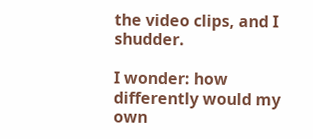the video clips, and I shudder.

I wonder: how differently would my own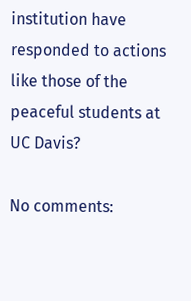institution have responded to actions like those of the peaceful students at UC Davis?

No comments: